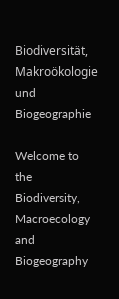Biodiversität, Makroökologie und Biogeographie

Welcome to the Biodiversity, Macroecology and Biogeography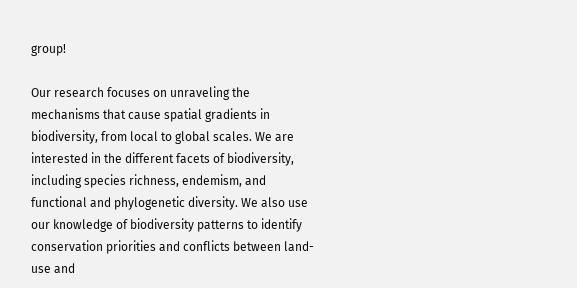group!

Our research focuses on unraveling the mechanisms that cause spatial gradients in biodiversity, from local to global scales. We are interested in the different facets of biodiversity, including species richness, endemism, and functional and phylogenetic diversity. We also use our knowledge of biodiversity patterns to identify conservation priorities and conflicts between land-use and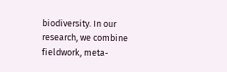biodiversity. In our research, we combine fieldwork, meta-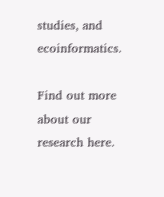studies, and ecoinformatics.

Find out more about our research here.